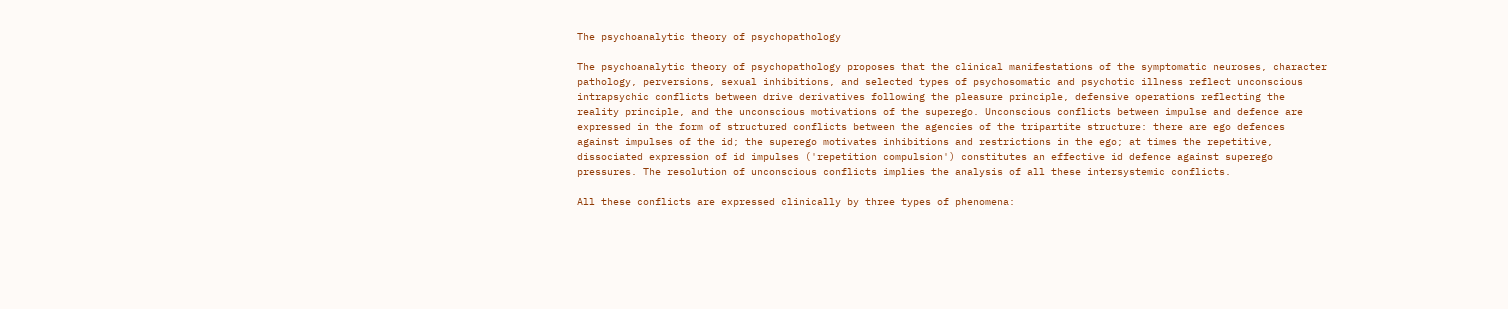The psychoanalytic theory of psychopathology

The psychoanalytic theory of psychopathology proposes that the clinical manifestations of the symptomatic neuroses, character pathology, perversions, sexual inhibitions, and selected types of psychosomatic and psychotic illness reflect unconscious intrapsychic conflicts between drive derivatives following the pleasure principle, defensive operations reflecting the reality principle, and the unconscious motivations of the superego. Unconscious conflicts between impulse and defence are expressed in the form of structured conflicts between the agencies of the tripartite structure: there are ego defences against impulses of the id; the superego motivates inhibitions and restrictions in the ego; at times the repetitive, dissociated expression of id impulses ('repetition compulsion') constitutes an effective id defence against superego pressures. The resolution of unconscious conflicts implies the analysis of all these intersystemic conflicts.

All these conflicts are expressed clinically by three types of phenomena: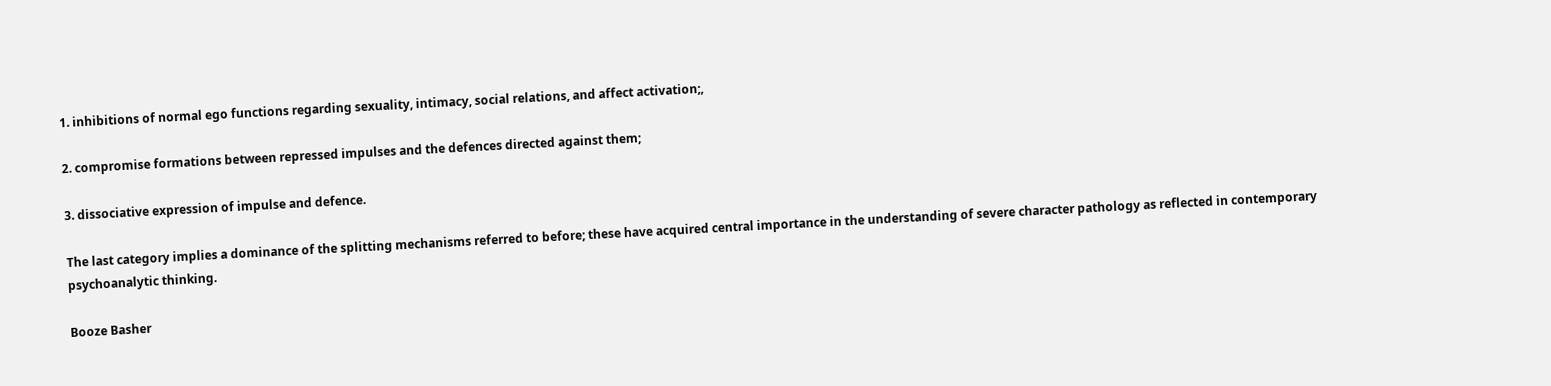1. inhibitions of normal ego functions regarding sexuality, intimacy, social relations, and affect activation;,

2. compromise formations between repressed impulses and the defences directed against them;

3. dissociative expression of impulse and defence.

The last category implies a dominance of the splitting mechanisms referred to before; these have acquired central importance in the understanding of severe character pathology as reflected in contemporary psychoanalytic thinking.

Booze Basher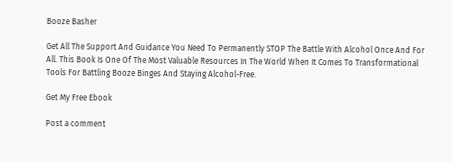Booze Basher

Get All The Support And Guidance You Need To Permanently STOP The Battle With Alcohol Once And For All. This Book Is One Of The Most Valuable Resources In The World When It Comes To Transformational Tools For Battling Booze Binges And Staying Alcohol-Free.

Get My Free Ebook

Post a comment